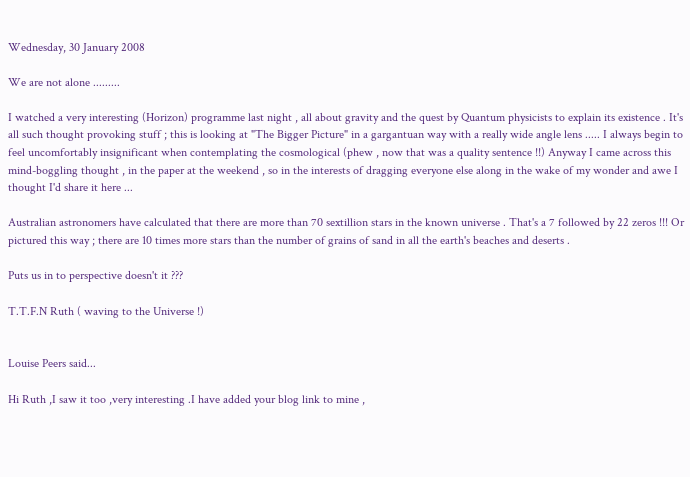Wednesday, 30 January 2008

We are not alone .........

I watched a very interesting (Horizon) programme last night , all about gravity and the quest by Quantum physicists to explain its existence . It's all such thought provoking stuff ; this is looking at "The Bigger Picture" in a gargantuan way with a really wide angle lens ..... I always begin to feel uncomfortably insignificant when contemplating the cosmological (phew , now that was a quality sentence !!) Anyway I came across this mind-boggling thought , in the paper at the weekend , so in the interests of dragging everyone else along in the wake of my wonder and awe I thought I'd share it here ...

Australian astronomers have calculated that there are more than 70 sextillion stars in the known universe . That's a 7 followed by 22 zeros !!! Or pictured this way ; there are 10 times more stars than the number of grains of sand in all the earth's beaches and deserts .

Puts us in to perspective doesn't it ???

T.T.F.N Ruth ( waving to the Universe !)


Louise Peers said...

Hi Ruth ,I saw it too ,very interesting .I have added your blog link to mine ,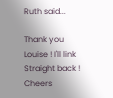Ruth said...

Thank you Louise ! I'll link Straight back ! Cheers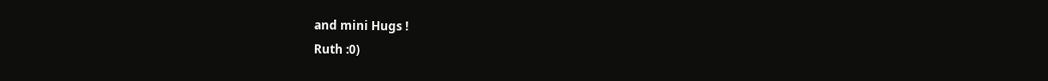and mini Hugs !
Ruth :0)